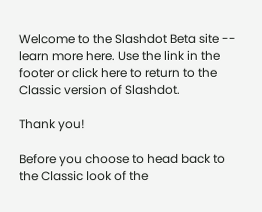Welcome to the Slashdot Beta site -- learn more here. Use the link in the footer or click here to return to the Classic version of Slashdot.

Thank you!

Before you choose to head back to the Classic look of the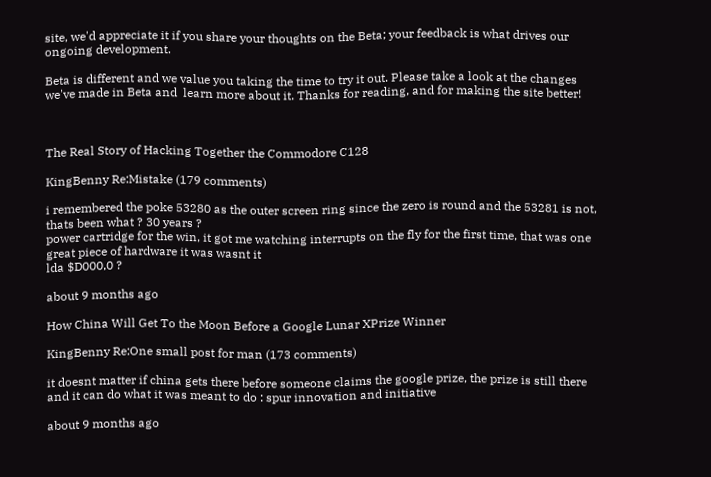site, we'd appreciate it if you share your thoughts on the Beta; your feedback is what drives our ongoing development.

Beta is different and we value you taking the time to try it out. Please take a look at the changes we've made in Beta and  learn more about it. Thanks for reading, and for making the site better!



The Real Story of Hacking Together the Commodore C128

KingBenny Re:Mistake (179 comments)

i remembered the poke 53280 as the outer screen ring since the zero is round and the 53281 is not, thats been what ? 30 years ?
power cartridge for the win, it got me watching interrupts on the fly for the first time, that was one great piece of hardware it was wasnt it
lda $D000,0 ?

about 9 months ago

How China Will Get To the Moon Before a Google Lunar XPrize Winner

KingBenny Re:One small post for man (173 comments)

it doesnt matter if china gets there before someone claims the google prize, the prize is still there and it can do what it was meant to do : spur innovation and initiative

about 9 months ago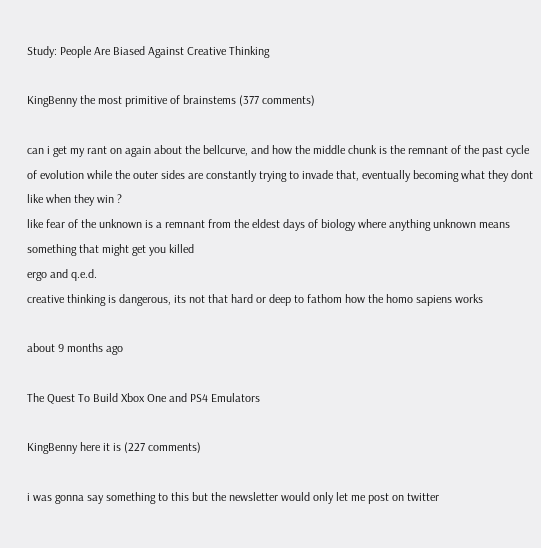Study: People Are Biased Against Creative Thinking

KingBenny the most primitive of brainstems (377 comments)

can i get my rant on again about the bellcurve, and how the middle chunk is the remnant of the past cycle of evolution while the outer sides are constantly trying to invade that, eventually becoming what they dont like when they win ?
like fear of the unknown is a remnant from the eldest days of biology where anything unknown means something that might get you killed
ergo and q.e.d.
creative thinking is dangerous, its not that hard or deep to fathom how the homo sapiens works

about 9 months ago

The Quest To Build Xbox One and PS4 Emulators

KingBenny here it is (227 comments)

i was gonna say something to this but the newsletter would only let me post on twitter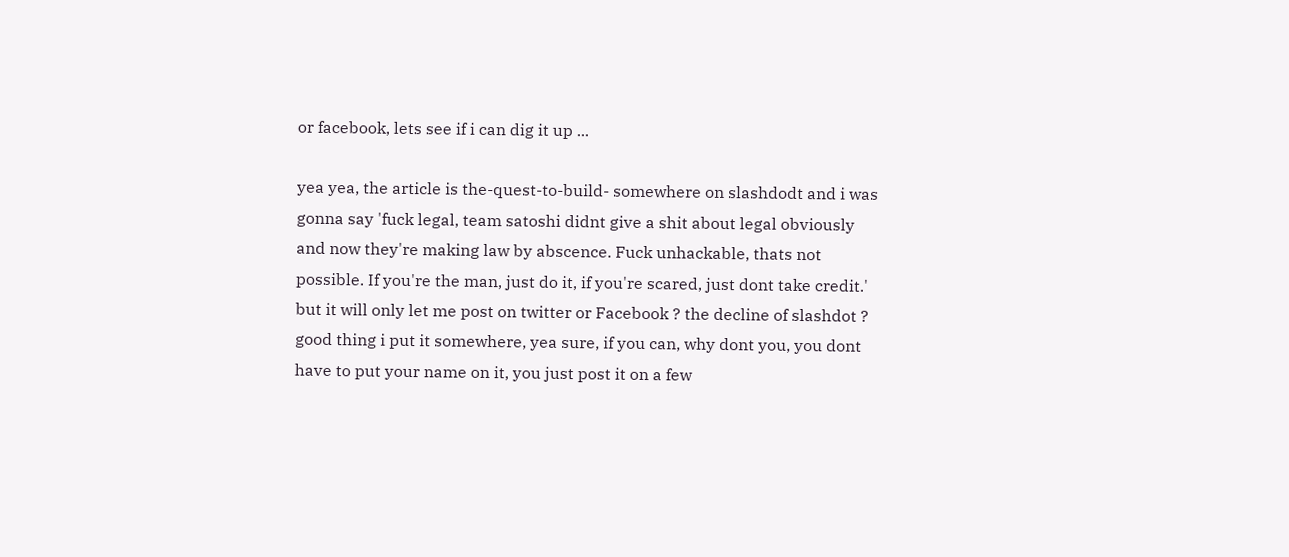or facebook, lets see if i can dig it up ...

yea yea, the article is the-quest-to-build- somewhere on slashdodt and i was gonna say 'fuck legal, team satoshi didnt give a shit about legal obviously and now they're making law by abscence. Fuck unhackable, thats not possible. If you're the man, just do it, if you're scared, just dont take credit.' but it will only let me post on twitter or Facebook ? the decline of slashdot ?
good thing i put it somewhere, yea sure, if you can, why dont you, you dont have to put your name on it, you just post it on a few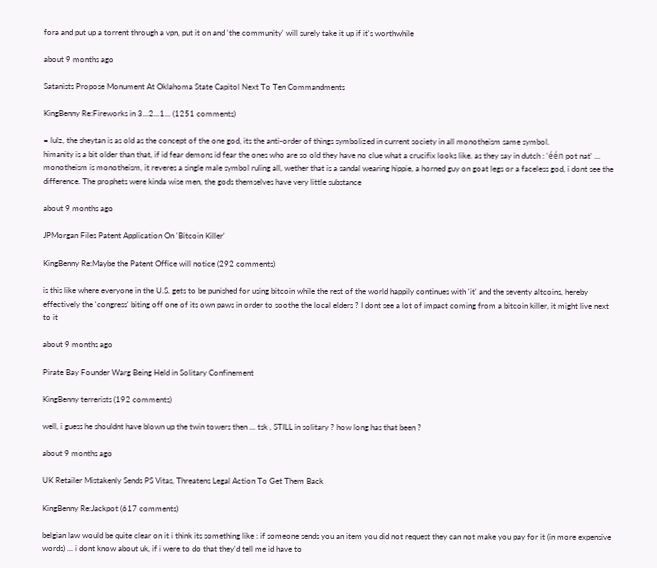fora and put up a torrent through a vpn, put it on and 'the community' will surely take it up if it's worthwhile

about 9 months ago

Satanists Propose Monument At Oklahoma State Capitol Next To Ten Commandments

KingBenny Re:Fireworks in 3...2...1... (1251 comments)

= lulz, the sheytan is as old as the concept of the one god, its the anti-order of things symbolized in current society in all monotheism same symbol.
himanity is a bit older than that, if id fear demons id fear the ones who are so old they have no clue what a crucifix looks like. as they say in dutch : 'één pot nat' ... monotheism is monotheism, it reveres a single male symbol ruling all, wether that is a sandal wearing hippie, a horned guy on goat legs or a faceless god, i dont see the difference. The prophets were kinda wise men, the gods themselves have very little substance

about 9 months ago

JPMorgan Files Patent Application On 'Bitcoin Killer'

KingBenny Re:Maybe the Patent Office will notice (292 comments)

is this like where everyone in the U.S. gets to be punished for using bitcoin while the rest of the world happily continues with 'it' and the seventy altcoins, hereby effectively the 'congress' biting off one of its own paws in order to soothe the local elders ? I dont see a lot of impact coming from a bitcoin killer, it might live next to it

about 9 months ago

Pirate Bay Founder Warg Being Held in Solitary Confinement

KingBenny terrerists (192 comments)

well, i guess he shouldnt have blown up the twin towers then ... tsk , STILL in solitary ? how long has that been ?

about 9 months ago

UK Retailer Mistakenly Sends PS Vitas, Threatens Legal Action To Get Them Back

KingBenny Re:Jackpot (617 comments)

belgian law would be quite clear on it i think its something like : if someone sends you an item you did not request they can not make you pay for it (in more expensive words) ... i dont know about uk, if i were to do that they'd tell me id have to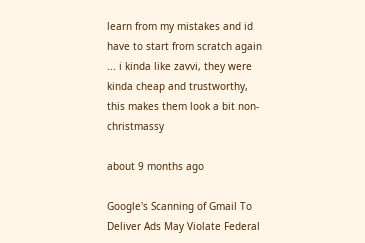learn from my mistakes and id have to start from scratch again ... i kinda like zavvi, they were kinda cheap and trustworthy, this makes them look a bit non-christmassy

about 9 months ago

Google's Scanning of Gmail To Deliver Ads May Violate Federal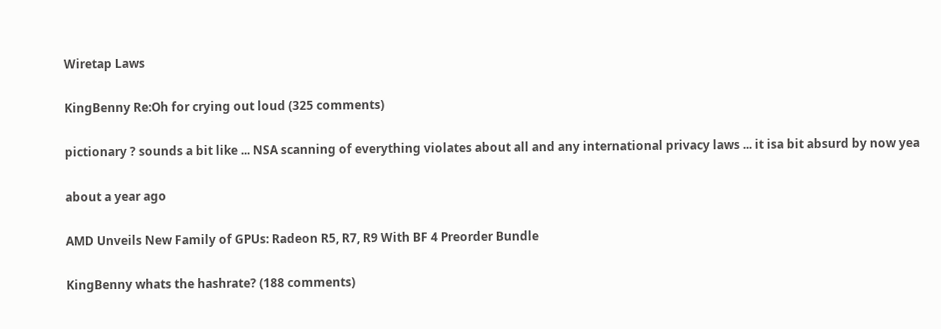Wiretap Laws

KingBenny Re:Oh for crying out loud (325 comments)

pictionary ? sounds a bit like ... NSA scanning of everything violates about all and any international privacy laws ... it isa bit absurd by now yea

about a year ago

AMD Unveils New Family of GPUs: Radeon R5, R7, R9 With BF 4 Preorder Bundle

KingBenny whats the hashrate? (188 comments)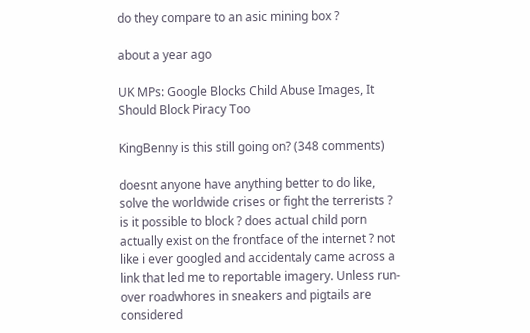do they compare to an asic mining box ?

about a year ago

UK MPs: Google Blocks Child Abuse Images, It Should Block Piracy Too

KingBenny is this still going on? (348 comments)

doesnt anyone have anything better to do like, solve the worldwide crises or fight the terrerists ?
is it possible to block ? does actual child porn actually exist on the frontface of the internet ? not like i ever googled and accidentaly came across a link that led me to reportable imagery. Unless run-over roadwhores in sneakers and pigtails are considered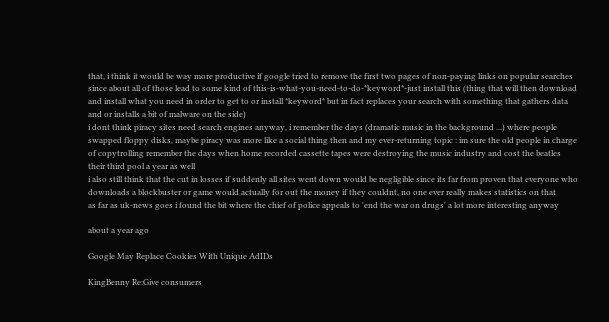that, i think it would be way more productive if google tried to remove the first two pages of non-paying links on popular searches since about all of those lead to some kind of this-is-what-you-need-to-do-*keyword*-just install this (thing that will then download and install what you need in order to get to or install *keyword* but in fact replaces your search with something that gathers data and or installs a bit of malware on the side)
i dont think piracy sites need search engines anyway, i remember the days (dramatic music in the background ...) where people swapped floppy disks, maybe piracy was more like a social thing then and my ever-returning topic : im sure the old people in charge of copytrolling remember the days when home recorded cassette tapes were destroying the music industry and cost the beatles their third pool a year as well
i also still think that the cut in losses if suddenly all sites went down would be negligible since its far from proven that everyone who downloads a blockbuster or game would actually for out the money if they couldnt, no one ever really makes statistics on that
as far as uk-news goes i found the bit where the chief of police appeals to 'end the war on drugs' a lot more interesting anyway

about a year ago

Google May Replace Cookies With Unique AdIDs

KingBenny Re:Give consumers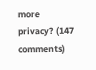more privacy? (147 comments)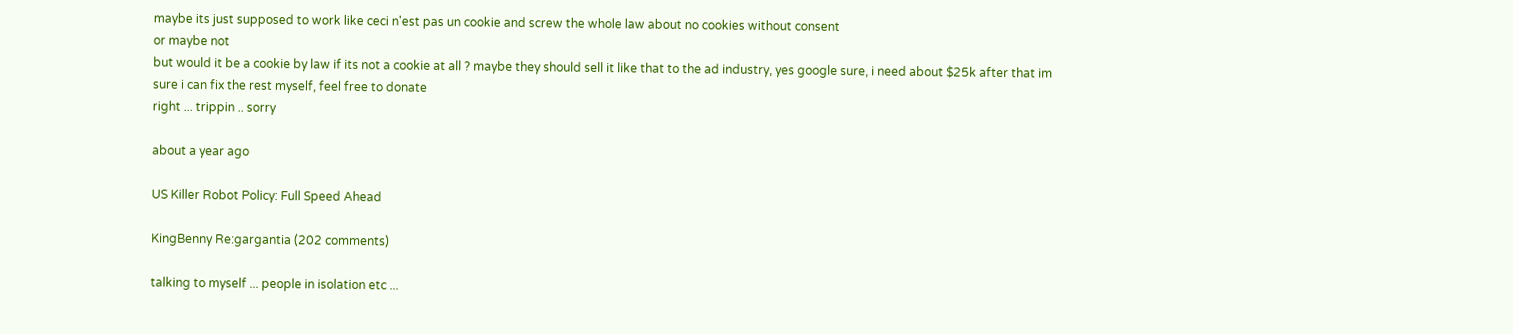maybe its just supposed to work like ceci n'est pas un cookie and screw the whole law about no cookies without consent
or maybe not
but would it be a cookie by law if its not a cookie at all ? maybe they should sell it like that to the ad industry, yes google sure, i need about $25k after that im sure i can fix the rest myself, feel free to donate
right ... trippin .. sorry

about a year ago

US Killer Robot Policy: Full Speed Ahead

KingBenny Re:gargantia (202 comments)

talking to myself ... people in isolation etc ...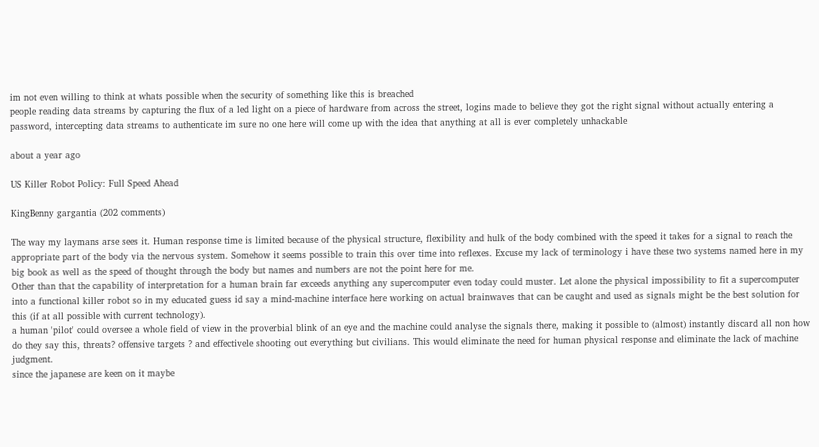im not even willing to think at whats possible when the security of something like this is breached
people reading data streams by capturing the flux of a led light on a piece of hardware from across the street, logins made to believe they got the right signal without actually entering a password, intercepting data streams to authenticate im sure no one here will come up with the idea that anything at all is ever completely unhackable

about a year ago

US Killer Robot Policy: Full Speed Ahead

KingBenny gargantia (202 comments)

The way my laymans arse sees it. Human response time is limited because of the physical structure, flexibility and hulk of the body combined with the speed it takes for a signal to reach the appropriate part of the body via the nervous system. Somehow it seems possible to train this over time into reflexes. Excuse my lack of terminology i have these two systems named here in my big book as well as the speed of thought through the body but names and numbers are not the point here for me.
Other than that the capability of interpretation for a human brain far exceeds anything any supercomputer even today could muster. Let alone the physical impossibility to fit a supercomputer into a functional killer robot so in my educated guess id say a mind-machine interface here working on actual brainwaves that can be caught and used as signals might be the best solution for this (if at all possible with current technology).
a human 'pilot' could oversee a whole field of view in the proverbial blink of an eye and the machine could analyse the signals there, making it possible to (almost) instantly discard all non how do they say this, threats? offensive targets ? and effectivele shooting out everything but civilians. This would eliminate the need for human physical response and eliminate the lack of machine judgment.
since the japanese are keen on it maybe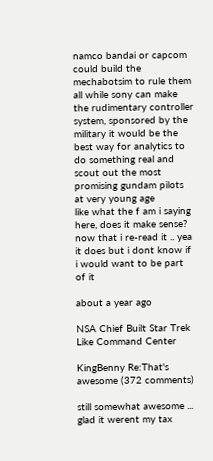namco bandai or capcom could build the mechabotsim to rule them all while sony can make the rudimentary controller system, sponsored by the military it would be the best way for analytics to do something real and scout out the most promising gundam pilots at very young age
like what the f am i saying here, does it make sense?
now that i re-read it .. yea it does but i dont know if i would want to be part of it

about a year ago

NSA Chief Built Star Trek Like Command Center

KingBenny Re:That's awesome (372 comments)

still somewhat awesome ... glad it werent my tax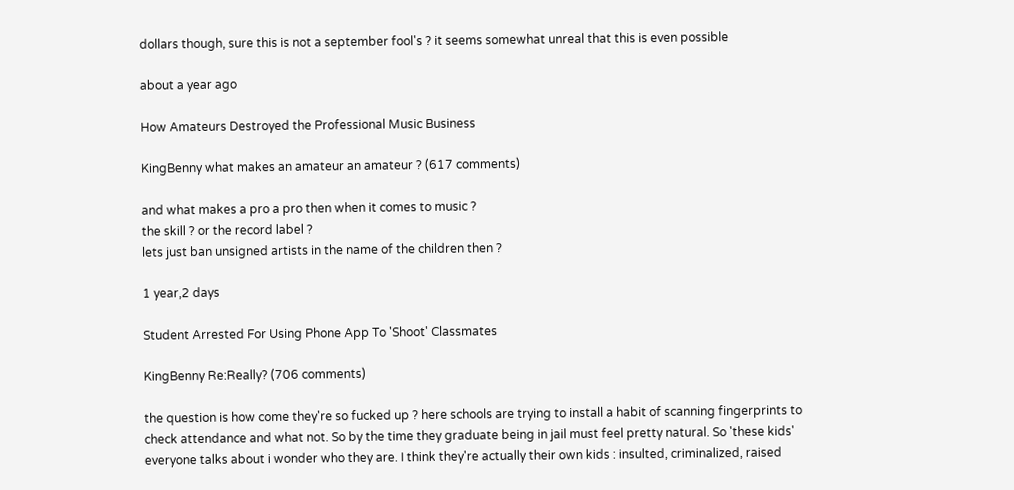dollars though, sure this is not a september fool's ? it seems somewhat unreal that this is even possible

about a year ago

How Amateurs Destroyed the Professional Music Business

KingBenny what makes an amateur an amateur ? (617 comments)

and what makes a pro a pro then when it comes to music ?
the skill ? or the record label ?
lets just ban unsigned artists in the name of the children then ?

1 year,2 days

Student Arrested For Using Phone App To 'Shoot' Classmates

KingBenny Re:Really? (706 comments)

the question is how come they're so fucked up ? here schools are trying to install a habit of scanning fingerprints to check attendance and what not. So by the time they graduate being in jail must feel pretty natural. So 'these kids' everyone talks about i wonder who they are. I think they're actually their own kids : insulted, criminalized, raised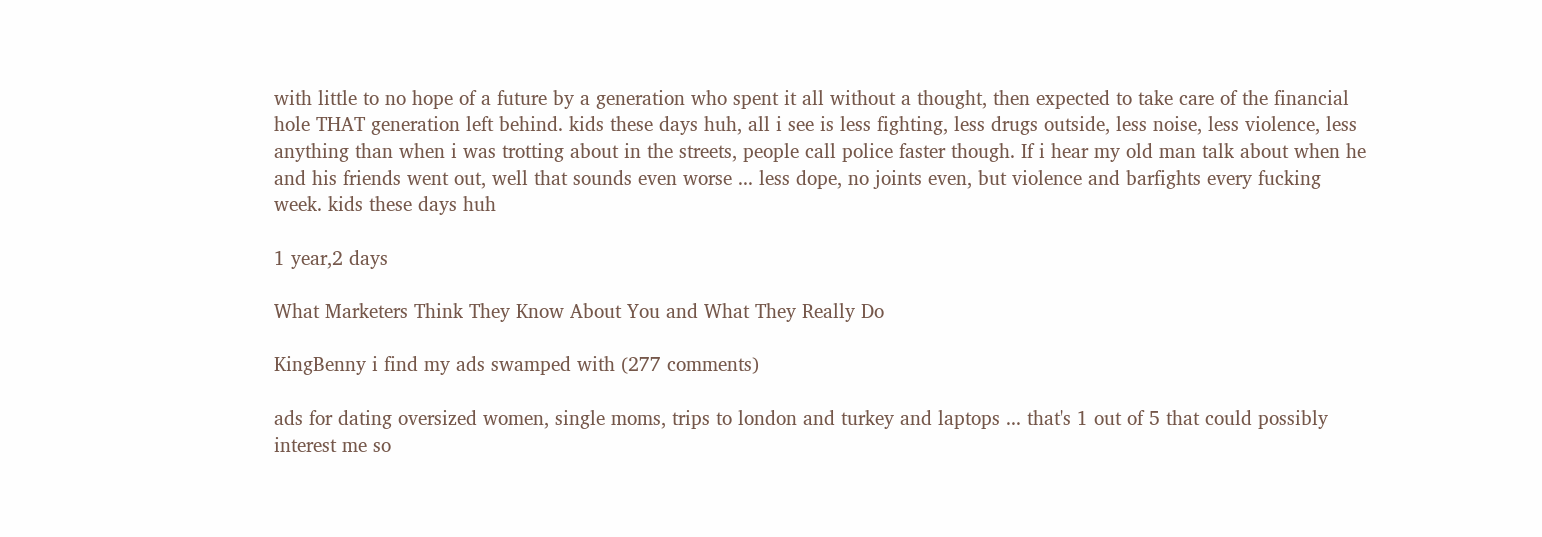with little to no hope of a future by a generation who spent it all without a thought, then expected to take care of the financial hole THAT generation left behind. kids these days huh, all i see is less fighting, less drugs outside, less noise, less violence, less anything than when i was trotting about in the streets, people call police faster though. If i hear my old man talk about when he and his friends went out, well that sounds even worse ... less dope, no joints even, but violence and barfights every fucking week. kids these days huh

1 year,2 days

What Marketers Think They Know About You and What They Really Do

KingBenny i find my ads swamped with (277 comments)

ads for dating oversized women, single moms, trips to london and turkey and laptops ... that's 1 out of 5 that could possibly interest me so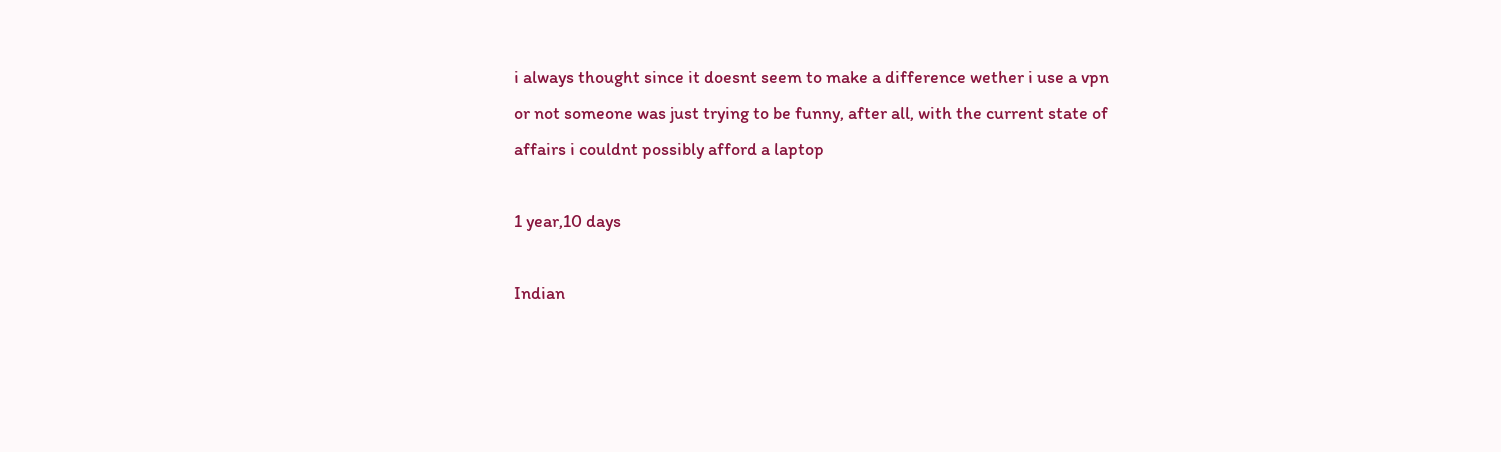i always thought since it doesnt seem to make a difference wether i use a vpn or not someone was just trying to be funny, after all, with the current state of affairs i couldnt possibly afford a laptop

1 year,10 days

Indian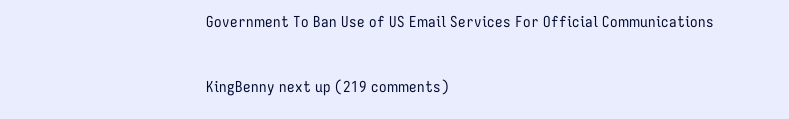Government To Ban Use of US Email Services For Official Communications

KingBenny next up (219 comments)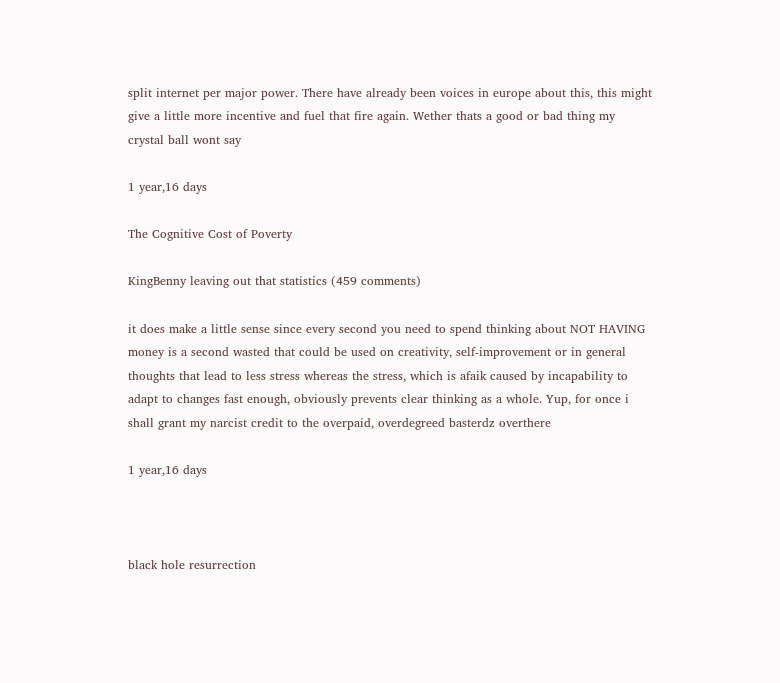split internet per major power. There have already been voices in europe about this, this might give a little more incentive and fuel that fire again. Wether thats a good or bad thing my crystal ball wont say

1 year,16 days

The Cognitive Cost of Poverty

KingBenny leaving out that statistics (459 comments)

it does make a little sense since every second you need to spend thinking about NOT HAVING money is a second wasted that could be used on creativity, self-improvement or in general thoughts that lead to less stress whereas the stress, which is afaik caused by incapability to adapt to changes fast enough, obviously prevents clear thinking as a whole. Yup, for once i shall grant my narcist credit to the overpaid, overdegreed basterdz overthere

1 year,16 days



black hole resurrection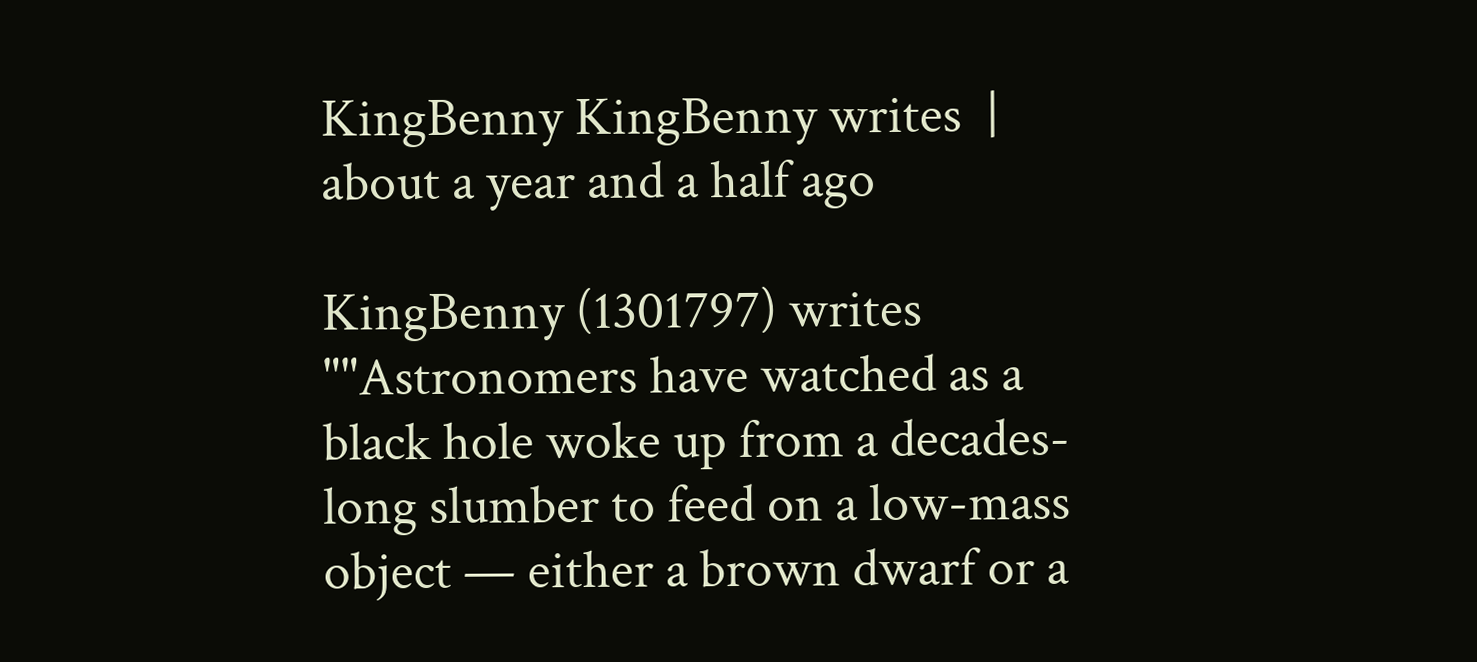KingBenny KingBenny writes  |  about a year and a half ago

KingBenny (1301797) writes ""Astronomers have watched as a black hole woke up from a decades-long slumber to feed on a low-mass object — either a brown dwarf or a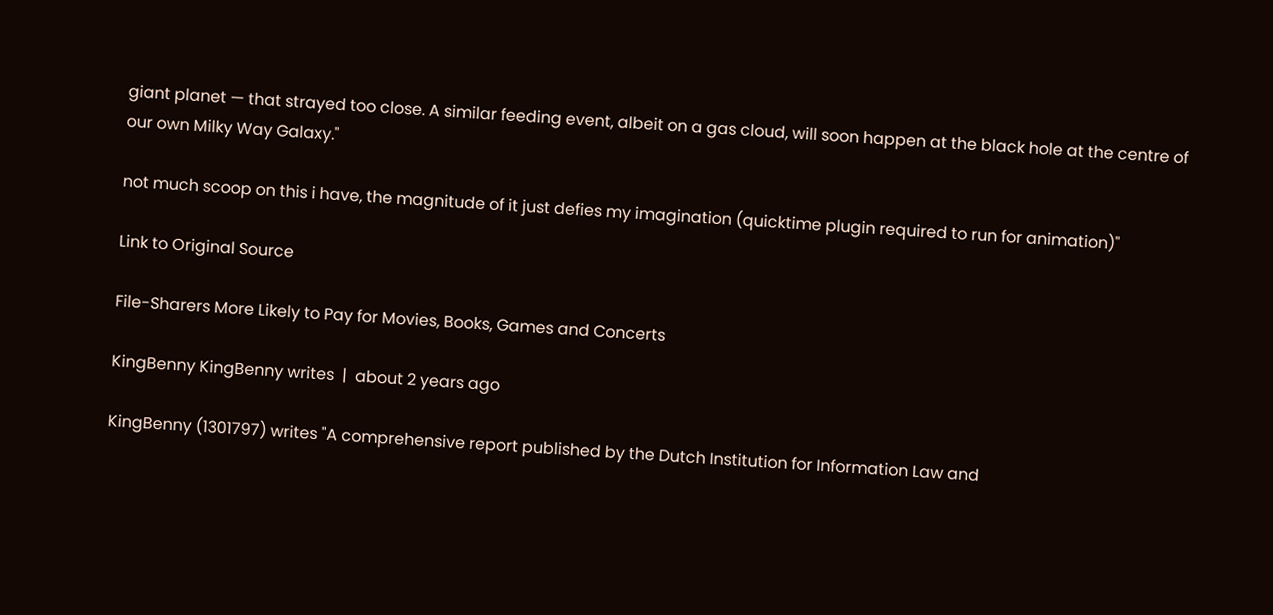giant planet — that strayed too close. A similar feeding event, albeit on a gas cloud, will soon happen at the black hole at the centre of our own Milky Way Galaxy."

not much scoop on this i have, the magnitude of it just defies my imagination (quicktime plugin required to run for animation)"

Link to Original Source

File-Sharers More Likely to Pay for Movies, Books, Games and Concerts

KingBenny KingBenny writes  |  about 2 years ago

KingBenny (1301797) writes "A comprehensive report published by the Dutch Institution for Information Law and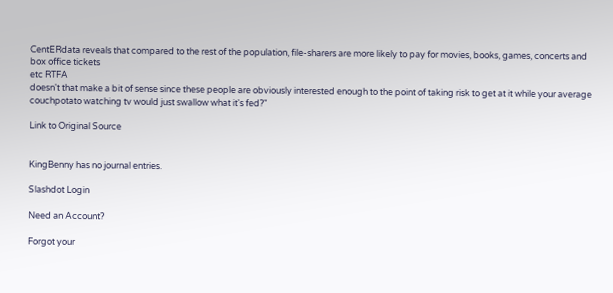CentERdata reveals that compared to the rest of the population, file-sharers are more likely to pay for movies, books, games, concerts and box office tickets
etc RTFA
doesn't that make a bit of sense since these people are obviously interested enough to the point of taking risk to get at it while your average couchpotato watching tv would just swallow what it's fed?"

Link to Original Source


KingBenny has no journal entries.

Slashdot Login

Need an Account?

Forgot your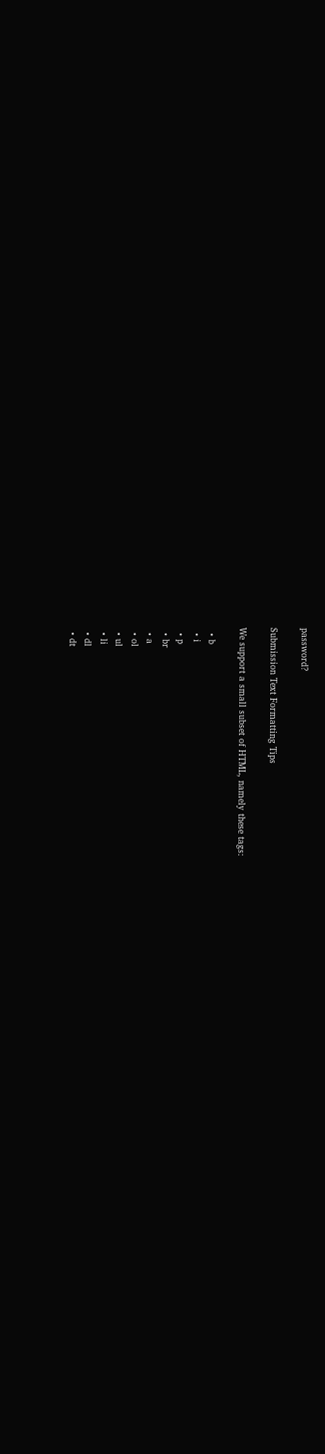password?

Submission Text Formatting Tips

We support a small subset of HTML, namely these tags:

  • b
  • i
  • p
  • br
  • a
  • ol
  • ul
  • li
  • dl
  • dt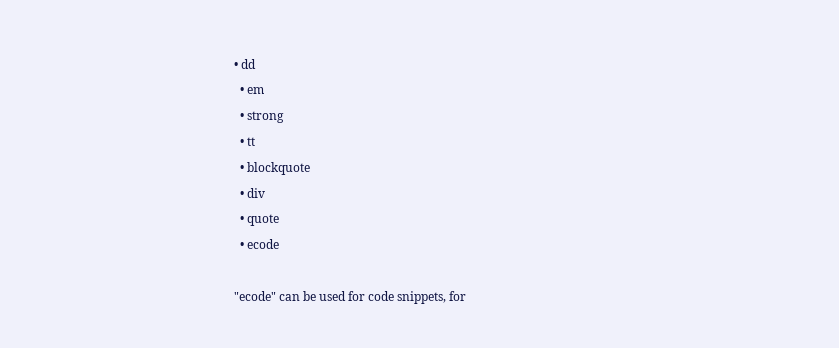• dd
  • em
  • strong
  • tt
  • blockquote
  • div
  • quote
  • ecode

"ecode" can be used for code snippets, for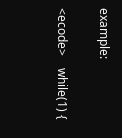example:

<ecode>    while(1) {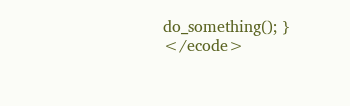do_something(); } </ecode>